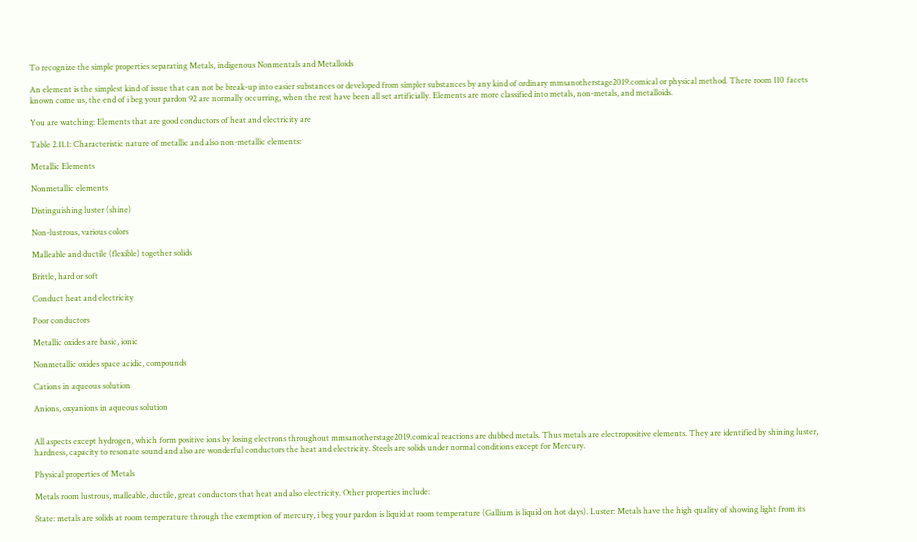To recognize the simple properties separating Metals, indigenous Nonmentals and Metalloids

An element is the simplest kind of issue that can not be break-up into easier substances or developed from simpler substances by any kind of ordinary mmsanotherstage2019.comical or physical method. There room 110 facets known come us, the end of i beg your pardon 92 are normally occurring, when the rest have been all set artificially. Elements are more classified into metals, non-metals, and metalloids.

You are watching: Elements that are good conductors of heat and electricity are

Table 2.11.1: Characteristic nature of metallic and also non-metallic elements:

Metallic Elements

Nonmetallic elements

Distinguishing luster (shine)

Non-lustrous, various colors

Malleable and ductile (flexible) together solids

Brittle, hard or soft

Conduct heat and electricity

Poor conductors

Metallic oxides are basic, ionic

Nonmetallic oxides space acidic, compounds

Cations in aqueous solution

Anions, oxyanions in aqueous solution


All aspects except hydrogen, which form positive ions by losing electrons throughout mmsanotherstage2019.comical reactions are dubbed metals. Thus metals are electropositive elements. They are identified by shining luster, hardness, capacity to resonate sound and also are wonderful conductors the heat and electricity. Steels are solids under normal conditions except for Mercury.

Physical properties of Metals

Metals room lustrous, malleable, ductile, great conductors that heat and also electricity. Other properties include:

State: metals are solids at room temperature through the exemption of mercury, i beg your pardon is liquid at room temperature (Gallium is liquid on hot days). Luster: Metals have the high quality of showing light from its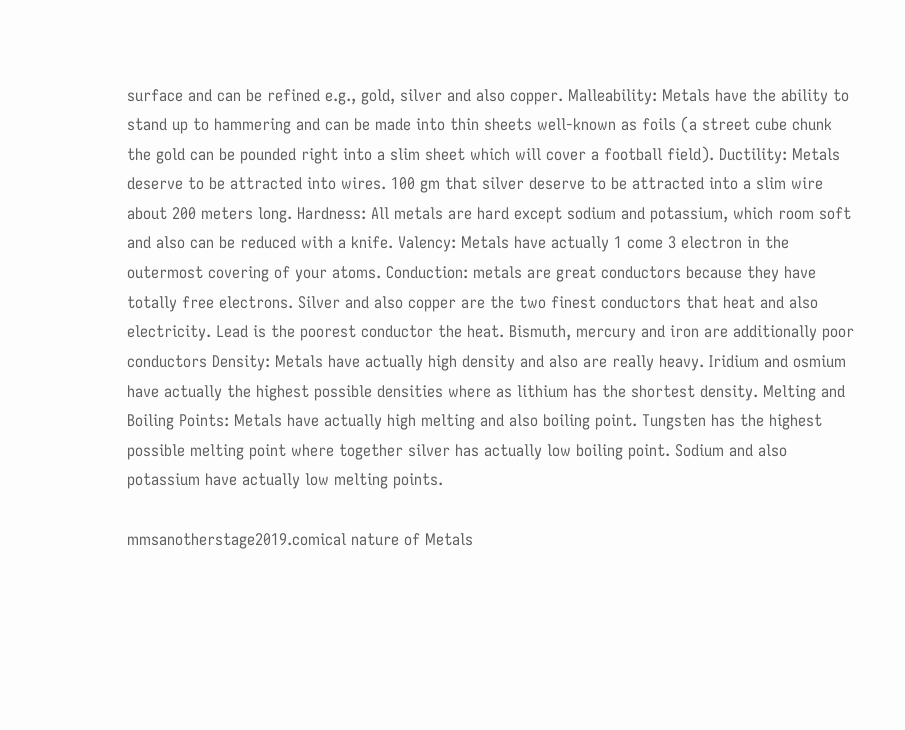surface and can be refined e.g., gold, silver and also copper. Malleability: Metals have the ability to stand up to hammering and can be made into thin sheets well-known as foils (a street cube chunk the gold can be pounded right into a slim sheet which will cover a football field). Ductility: Metals deserve to be attracted into wires. 100 gm that silver deserve to be attracted into a slim wire about 200 meters long. Hardness: All metals are hard except sodium and potassium, which room soft and also can be reduced with a knife. Valency: Metals have actually 1 come 3 electron in the outermost covering of your atoms. Conduction: metals are great conductors because they have totally free electrons. Silver and also copper are the two finest conductors that heat and also electricity. Lead is the poorest conductor the heat. Bismuth, mercury and iron are additionally poor conductors Density: Metals have actually high density and also are really heavy. Iridium and osmium have actually the highest possible densities where as lithium has the shortest density. Melting and Boiling Points: Metals have actually high melting and also boiling point. Tungsten has the highest possible melting point where together silver has actually low boiling point. Sodium and also potassium have actually low melting points.

mmsanotherstage2019.comical nature of Metals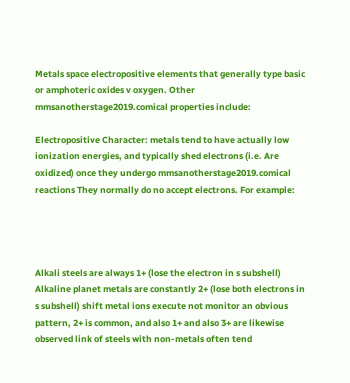Metals space electropositive elements that generally type basic or amphoteric oxides v oxygen. Other mmsanotherstage2019.comical properties include:

Electropositive Character: metals tend to have actually low ionization energies, and typically shed electrons (i.e. Are oxidized) once they undergo mmsanotherstage2019.comical reactions They normally do no accept electrons. For example:




Alkali steels are always 1+ (lose the electron in s subshell) Alkaline planet metals are constantly 2+ (lose both electrons in s subshell) shift metal ions execute not monitor an obvious pattern, 2+ is common, and also 1+ and also 3+ are likewise observed link of steels with non-metals often tend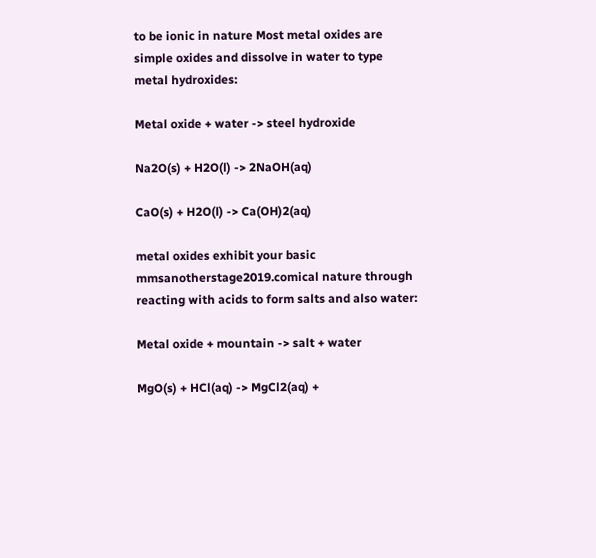to be ionic in nature Most metal oxides are simple oxides and dissolve in water to type metal hydroxides:

Metal oxide + water -> steel hydroxide

Na2O(s) + H2O(l) -> 2NaOH(aq)

CaO(s) + H2O(l) -> Ca(OH)2(aq)

metal oxides exhibit your basic mmsanotherstage2019.comical nature through reacting with acids to form salts and also water:

Metal oxide + mountain -> salt + water

MgO(s) + HCl(aq) -> MgCl2(aq) +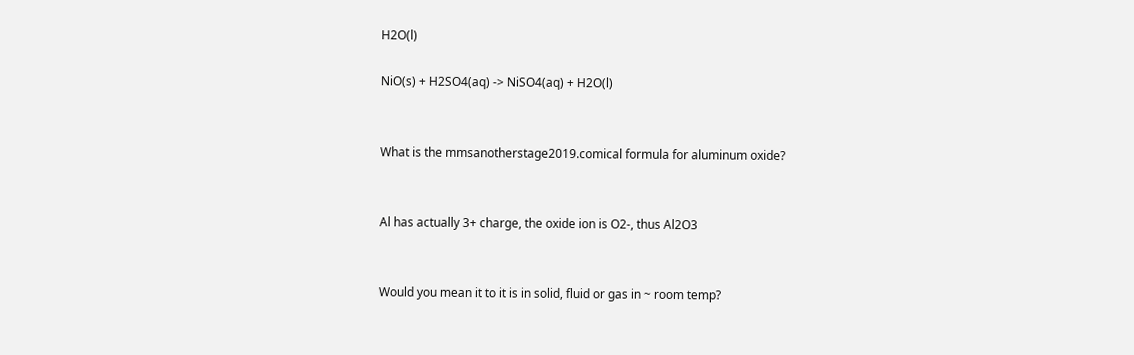H2O(l)

NiO(s) + H2SO4(aq) -> NiSO4(aq) + H2O(l)


What is the mmsanotherstage2019.comical formula for aluminum oxide?


Al has actually 3+ charge, the oxide ion is O2-, thus Al2O3


Would you mean it to it is in solid, fluid or gas in ~ room temp?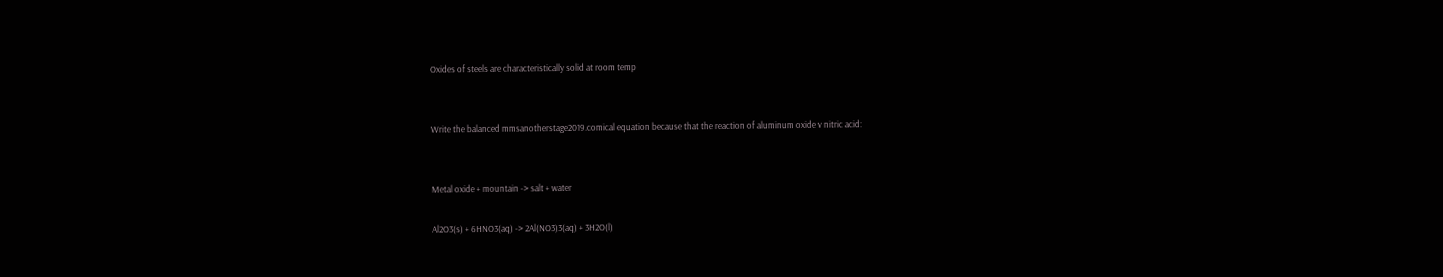Oxides of steels are characteristically solid at room temp


Write the balanced mmsanotherstage2019.comical equation because that the reaction of aluminum oxide v nitric acid:


Metal oxide + mountain -> salt + water

Al2O3(s) + 6HNO3(aq) -> 2Al(NO3)3(aq) + 3H2O(l)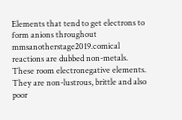Elements that tend to get electrons to form anions throughout mmsanotherstage2019.comical reactions are dubbed non-metals. These room electronegative elements. They are non-lustrous, brittle and also poor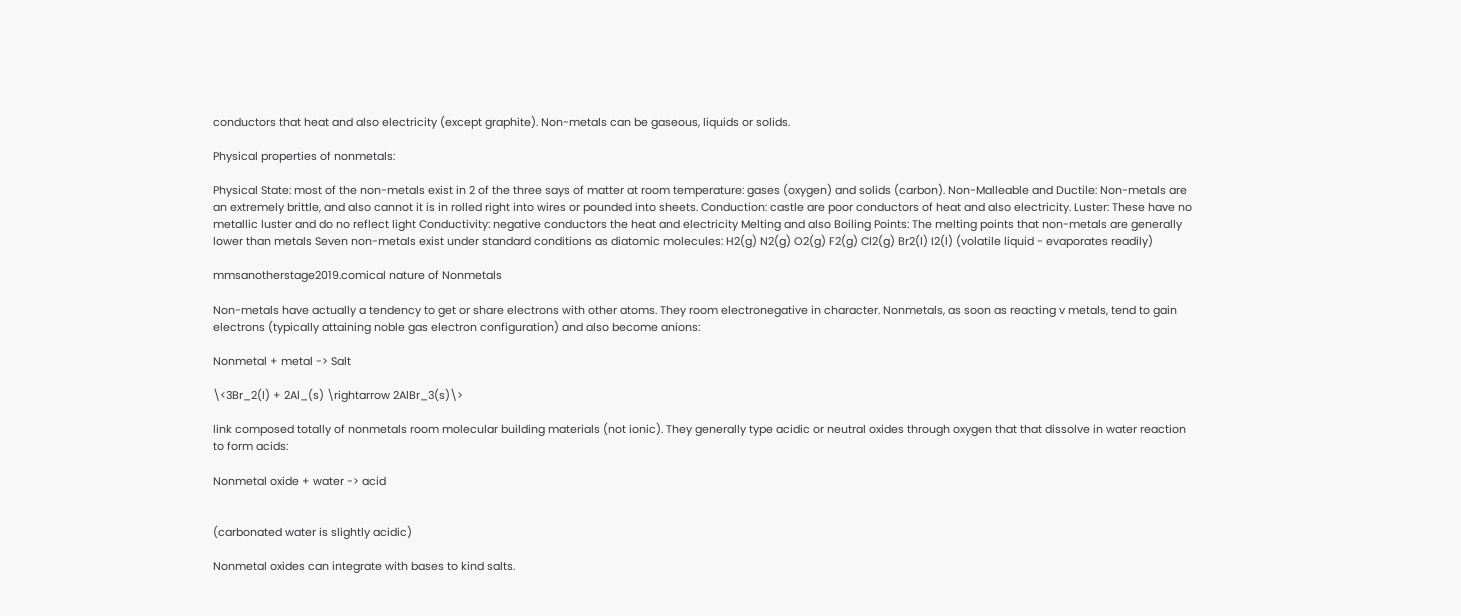conductors that heat and also electricity (except graphite). Non-metals can be gaseous, liquids or solids.

Physical properties of nonmetals:

Physical State: most of the non-metals exist in 2 of the three says of matter at room temperature: gases (oxygen) and solids (carbon). Non-Malleable and Ductile: Non-metals are an extremely brittle, and also cannot it is in rolled right into wires or pounded into sheets. Conduction: castle are poor conductors of heat and also electricity. Luster: These have no metallic luster and do no reflect light Conductivity: negative conductors the heat and electricity Melting and also Boiling Points: The melting points that non-metals are generally lower than metals Seven non-metals exist under standard conditions as diatomic molecules: H2(g) N2(g) O2(g) F2(g) Cl2(g) Br2(l) I2(l) (volatile liquid - evaporates readily)

mmsanotherstage2019.comical nature of Nonmetals

Non-metals have actually a tendency to get or share electrons with other atoms. They room electronegative in character. Nonmetals, as soon as reacting v metals, tend to gain electrons (typically attaining noble gas electron configuration) and also become anions:

Nonmetal + metal -> Salt

\<3Br_2(l) + 2Al_(s) \rightarrow 2AlBr_3(s)\>

link composed totally of nonmetals room molecular building materials (not ionic). They generally type acidic or neutral oxides through oxygen that that dissolve in water reaction to form acids:

Nonmetal oxide + water -> acid


(carbonated water is slightly acidic)

Nonmetal oxides can integrate with bases to kind salts.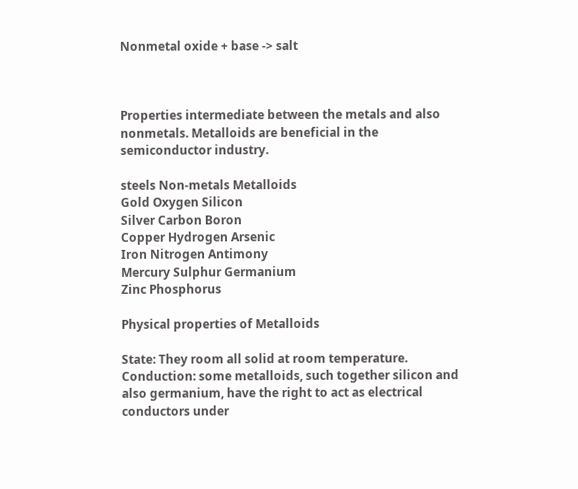Nonmetal oxide + base -> salt



Properties intermediate between the metals and also nonmetals. Metalloids are beneficial in the semiconductor industry.

steels Non-metals Metalloids
Gold Oxygen Silicon
Silver Carbon Boron
Copper Hydrogen Arsenic
Iron Nitrogen Antimony
Mercury Sulphur Germanium
Zinc Phosphorus

Physical properties of Metalloids

State: They room all solid at room temperature. Conduction: some metalloids, such together silicon and also germanium, have the right to act as electrical conductors under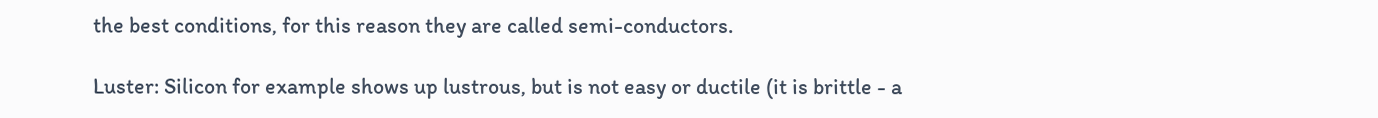the best conditions, for this reason they are called semi-conductors.

Luster: Silicon for example shows up lustrous, but is not easy or ductile (it is brittle - a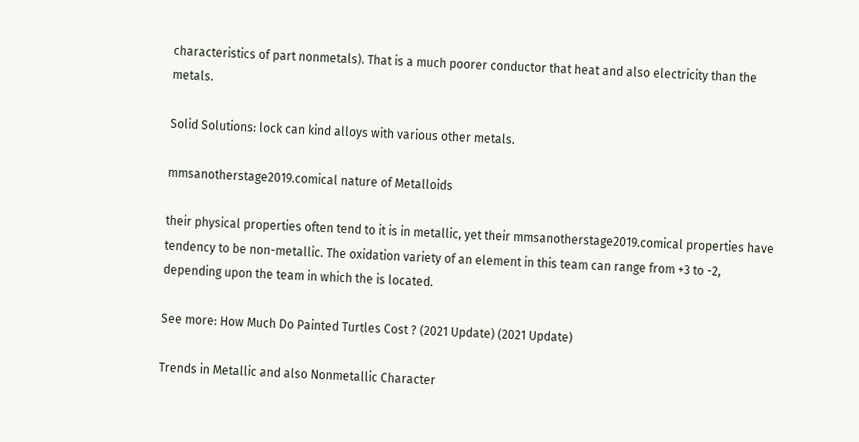characteristics of part nonmetals). That is a much poorer conductor that heat and also electricity than the metals.

Solid Solutions: lock can kind alloys with various other metals.

mmsanotherstage2019.comical nature of Metalloids

their physical properties often tend to it is in metallic, yet their mmsanotherstage2019.comical properties have tendency to be non-metallic. The oxidation variety of an element in this team can range from +3 to -2, depending upon the team in which the is located.

See more: How Much Do Painted Turtles Cost ? (2021 Update) (2021 Update)

Trends in Metallic and also Nonmetallic Character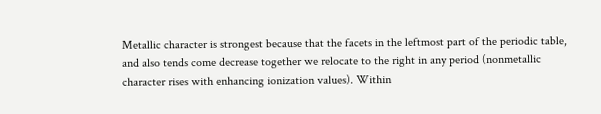Metallic character is strongest because that the facets in the leftmost part of the periodic table, and also tends come decrease together we relocate to the right in any period (nonmetallic character rises with enhancing ionization values). Within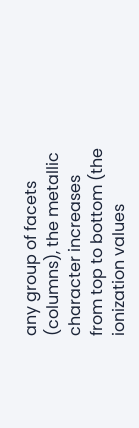any group of facets (columns), the metallic character increases from top to bottom (the ionization values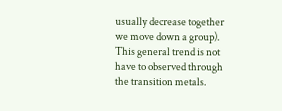usually decrease together we move down a group). This general trend is not have to observed through the transition metals.